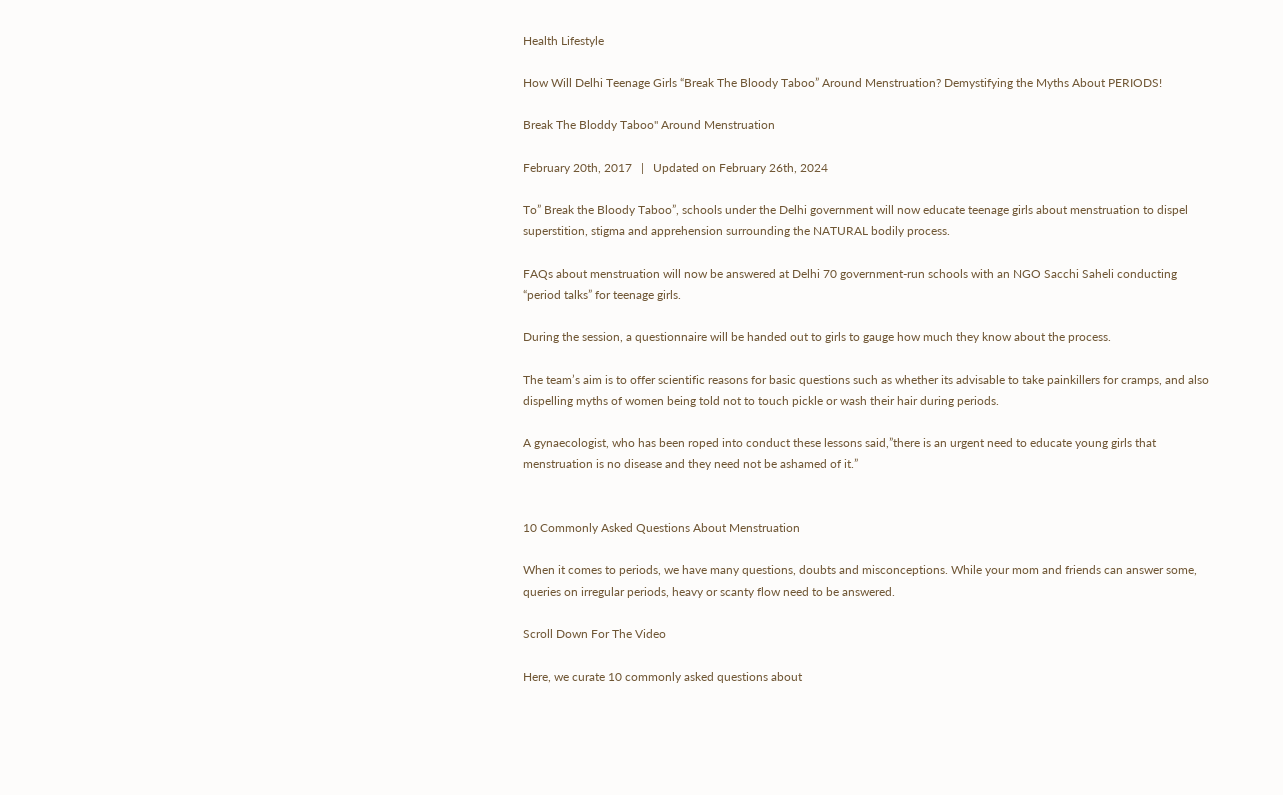Health Lifestyle

How Will Delhi Teenage Girls “Break The Bloody Taboo” Around Menstruation? Demystifying the Myths About PERIODS!

Break The Bloddy Taboo" Around Menstruation

February 20th, 2017   |   Updated on February 26th, 2024

To” Break the Bloody Taboo”, schools under the Delhi government will now educate teenage girls about menstruation to dispel superstition, stigma and apprehension surrounding the NATURAL bodily process.

FAQs about menstruation will now be answered at Delhi 70 government-run schools with an NGO Sacchi Saheli conducting “period talks” for teenage girls.

During the session, a questionnaire will be handed out to girls to gauge how much they know about the process.

The team’s aim is to offer scientific reasons for basic questions such as whether its advisable to take painkillers for cramps, and also dispelling myths of women being told not to touch pickle or wash their hair during periods.

A gynaecologist, who has been roped into conduct these lessons said,”there is an urgent need to educate young girls that menstruation is no disease and they need not be ashamed of it.”


10 Commonly Asked Questions About Menstruation

When it comes to periods, we have many questions, doubts and misconceptions. While your mom and friends can answer some, queries on irregular periods, heavy or scanty flow need to be answered.

Scroll Down For The Video

Here, we curate 10 commonly asked questions about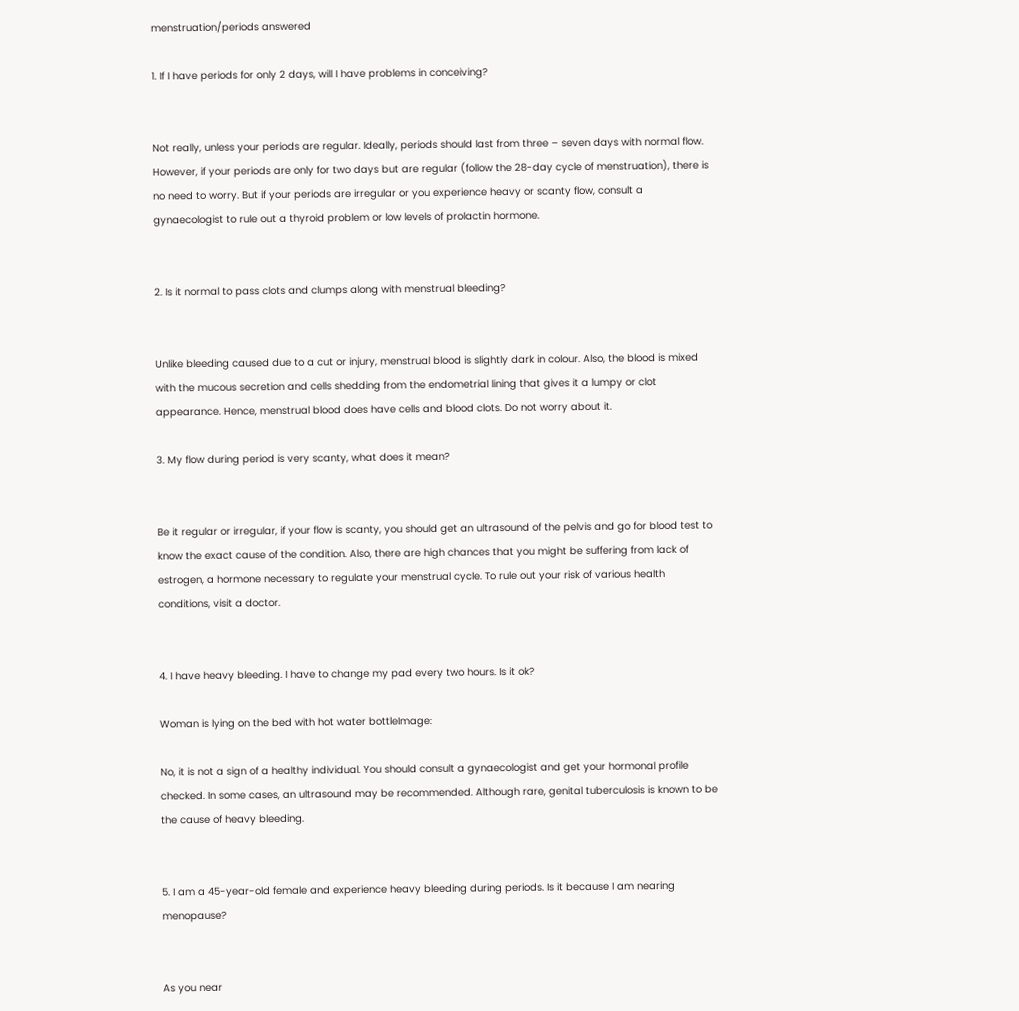menstruation/periods answered

1. If I have periods for only 2 days, will I have problems in conceiving?


Not really, unless your periods are regular. Ideally, periods should last from three – seven days with normal flow. However, if your periods are only for two days but are regular (follow the 28-day cycle of menstruation), there is no need to worry. But if your periods are irregular or you experience heavy or scanty flow, consult a gynaecologist to rule out a thyroid problem or low levels of prolactin hormone.


2. Is it normal to pass clots and clumps along with menstrual bleeding?


Unlike bleeding caused due to a cut or injury, menstrual blood is slightly dark in colour. Also, the blood is mixed with the mucous secretion and cells shedding from the endometrial lining that gives it a lumpy or clot appearance. Hence, menstrual blood does have cells and blood clots. Do not worry about it.

3. My flow during period is very scanty, what does it mean?


Be it regular or irregular, if your flow is scanty, you should get an ultrasound of the pelvis and go for blood test to know the exact cause of the condition. Also, there are high chances that you might be suffering from lack of estrogen, a hormone necessary to regulate your menstrual cycle. To rule out your risk of various health conditions, visit a doctor.


4. I have heavy bleeding. I have to change my pad every two hours. Is it ok?

Woman is lying on the bed with hot water bottleImage:

No, it is not a sign of a healthy individual. You should consult a gynaecologist and get your hormonal profile checked. In some cases, an ultrasound may be recommended. Although rare, genital tuberculosis is known to be the cause of heavy bleeding.


5. I am a 45-year-old female and experience heavy bleeding during periods. Is it because I am nearing menopause?


As you near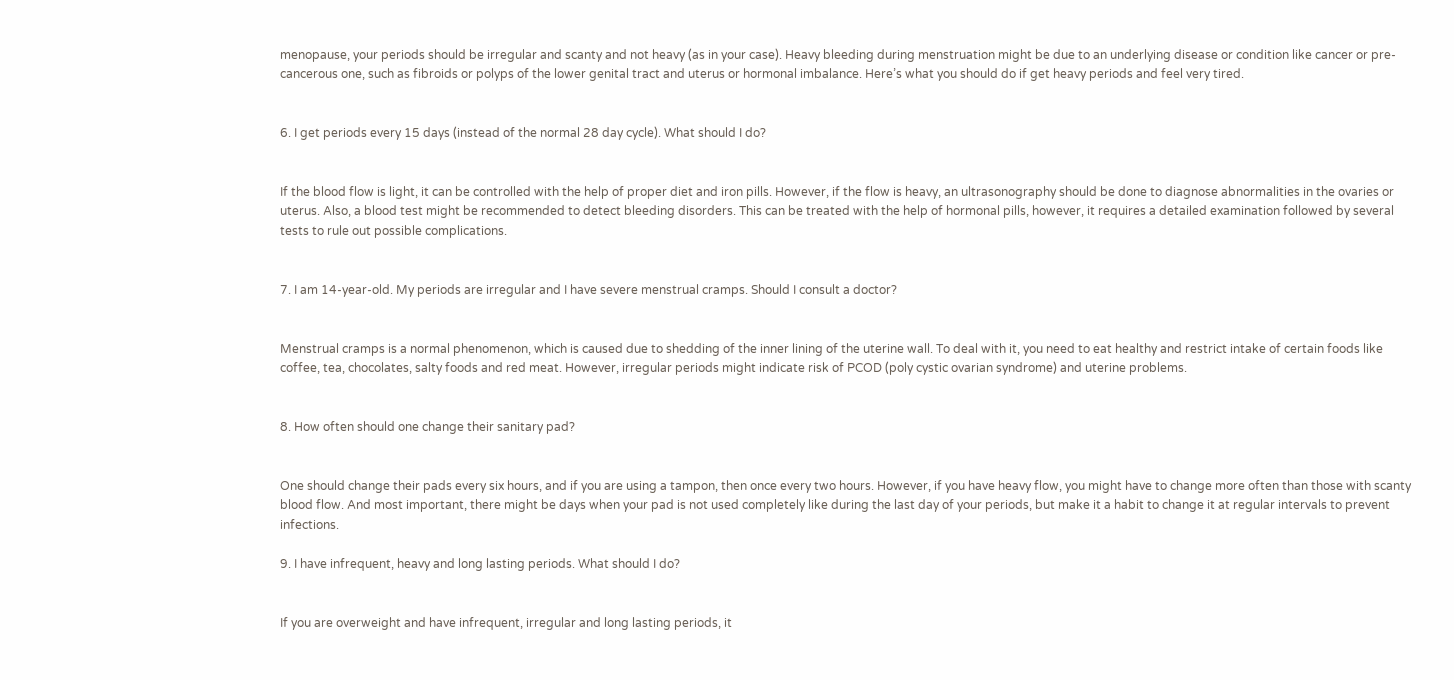menopause, your periods should be irregular and scanty and not heavy (as in your case). Heavy bleeding during menstruation might be due to an underlying disease or condition like cancer or pre-cancerous one, such as fibroids or polyps of the lower genital tract and uterus or hormonal imbalance. Here’s what you should do if get heavy periods and feel very tired.


6. I get periods every 15 days (instead of the normal 28 day cycle). What should I do?


If the blood flow is light, it can be controlled with the help of proper diet and iron pills. However, if the flow is heavy, an ultrasonography should be done to diagnose abnormalities in the ovaries or uterus. Also, a blood test might be recommended to detect bleeding disorders. This can be treated with the help of hormonal pills, however, it requires a detailed examination followed by several tests to rule out possible complications.


7. I am 14-year-old. My periods are irregular and I have severe menstrual cramps. Should I consult a doctor?


Menstrual cramps is a normal phenomenon, which is caused due to shedding of the inner lining of the uterine wall. To deal with it, you need to eat healthy and restrict intake of certain foods like coffee, tea, chocolates, salty foods and red meat. However, irregular periods might indicate risk of PCOD (poly cystic ovarian syndrome) and uterine problems.


8. How often should one change their sanitary pad?


One should change their pads every six hours, and if you are using a tampon, then once every two hours. However, if you have heavy flow, you might have to change more often than those with scanty blood flow. And most important, there might be days when your pad is not used completely like during the last day of your periods, but make it a habit to change it at regular intervals to prevent infections.

9. I have infrequent, heavy and long lasting periods. What should I do?


If you are overweight and have infrequent, irregular and long lasting periods, it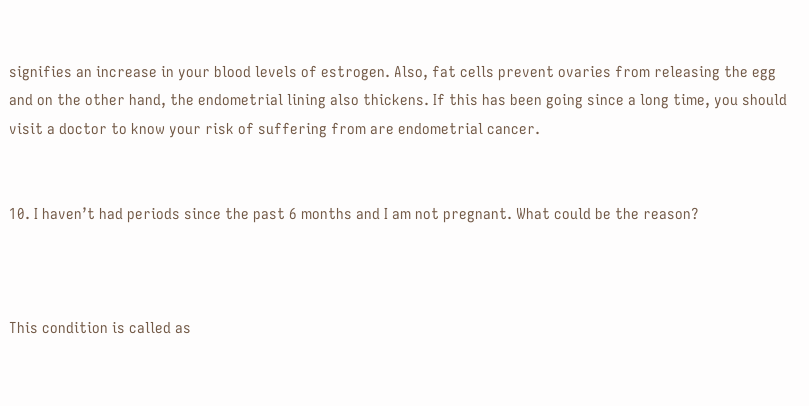signifies an increase in your blood levels of estrogen. Also, fat cells prevent ovaries from releasing the egg and on the other hand, the endometrial lining also thickens. If this has been going since a long time, you should visit a doctor to know your risk of suffering from are endometrial cancer.


10. I haven’t had periods since the past 6 months and I am not pregnant. What could be the reason?



This condition is called as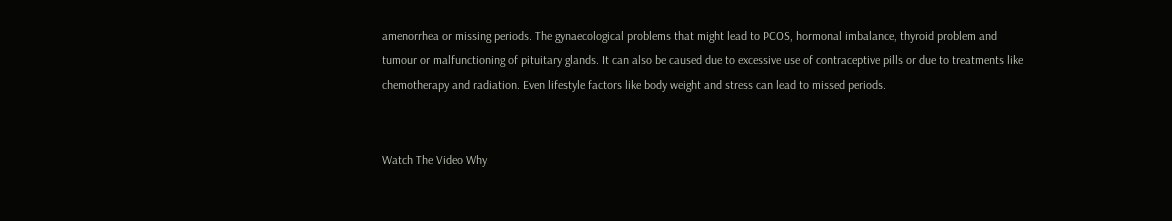amenorrhea or missing periods. The gynaecological problems that might lead to PCOS, hormonal imbalance, thyroid problem and tumour or malfunctioning of pituitary glands. It can also be caused due to excessive use of contraceptive pills or due to treatments like chemotherapy and radiation. Even lifestyle factors like body weight and stress can lead to missed periods.


Watch The Video Why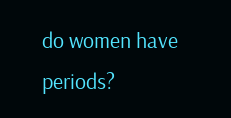do women have periods?